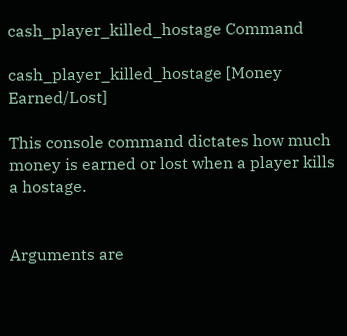cash_player_killed_hostage Command

cash_player_killed_hostage [Money Earned/Lost]

This console command dictates how much money is earned or lost when a player kills a hostage.


Arguments are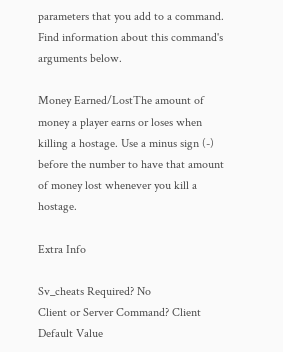parameters that you add to a command. Find information about this command's arguments below.

Money Earned/LostThe amount of money a player earns or loses when killing a hostage. Use a minus sign (-) before the number to have that amount of money lost whenever you kill a hostage.

Extra Info

Sv_cheats Required? No
Client or Server Command? Client
Default Value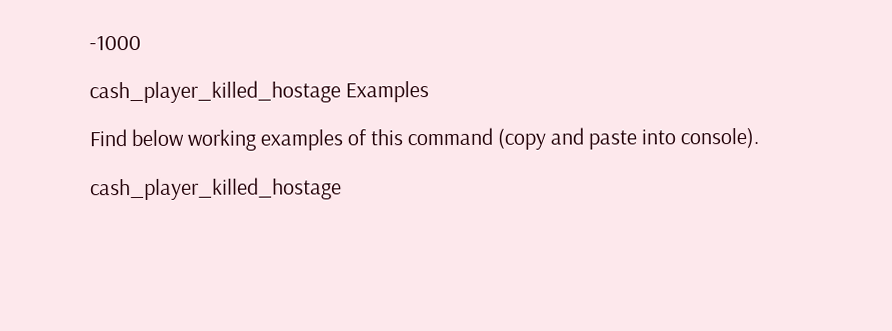-1000

cash_player_killed_hostage Examples

Find below working examples of this command (copy and paste into console).

cash_player_killed_hostage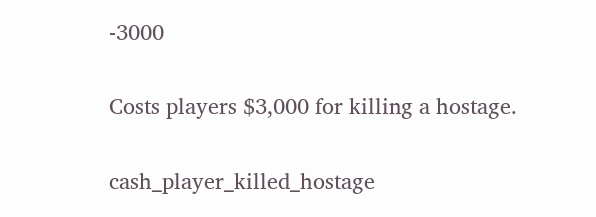-3000

Costs players $3,000 for killing a hostage.

cash_player_killed_hostage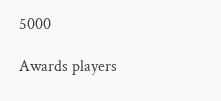5000

Awards players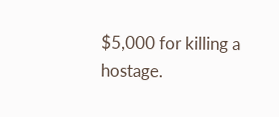$5,000 for killing a hostage.